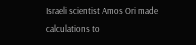Israeli scientist Amos Ori made calculations to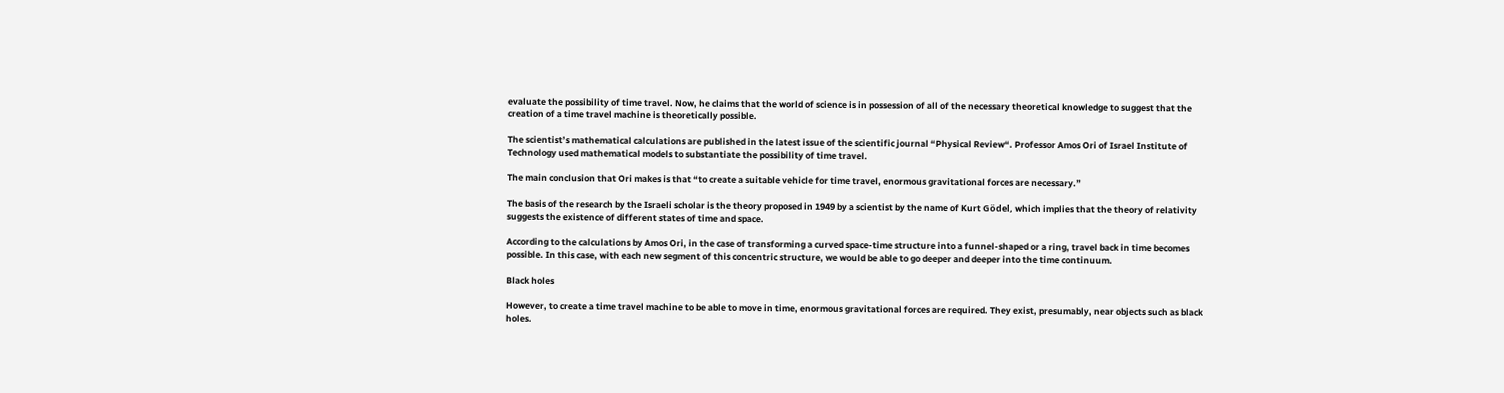evaluate the possibility of time travel. Now, he claims that the world of science is in possession of all of the necessary theoretical knowledge to suggest that the creation of a time travel machine is theoretically possible.

The scientist’s mathematical calculations are published in the latest issue of the scientific journal “Physical Review“. Professor Amos Ori of Israel Institute of Technology used mathematical models to substantiate the possibility of time travel.

The main conclusion that Ori makes is that “to create a suitable vehicle for time travel, enormous gravitational forces are necessary.”

The basis of the research by the Israeli scholar is the theory proposed in 1949 by a scientist by the name of Kurt Gödel, which implies that the theory of relativity suggests the existence of different states of time and space.

According to the calculations by Amos Ori, in the case of transforming a curved space-time structure into a funnel-shaped or a ring, travel back in time becomes possible. In this case, with each new segment of this concentric structure, we would be able to go deeper and deeper into the time continuum.

Black holes

However, to create a time travel machine to be able to move in time, enormous gravitational forces are required. They exist, presumably, near objects such as black holes.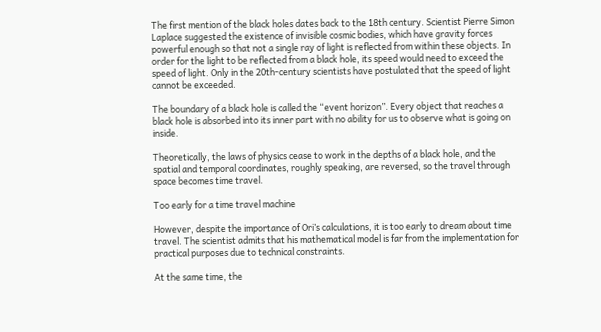The first mention of the black holes dates back to the 18th century. Scientist Pierre Simon Laplace suggested the existence of invisible cosmic bodies, which have gravity forces powerful enough so that not a single ray of light is reflected from within these objects. In order for the light to be reflected from a black hole, its speed would need to exceed the speed of light. Only in the 20th-century scientists have postulated that the speed of light cannot be exceeded.

The boundary of a black hole is called the “event horizon”. Every object that reaches a black hole is absorbed into its inner part with no ability for us to observe what is going on inside.

Theoretically, the laws of physics cease to work in the depths of a black hole, and the spatial and temporal coordinates, roughly speaking, are reversed, so the travel through space becomes time travel.

Too early for a time travel machine

However, despite the importance of Ori’s calculations, it is too early to dream about time travel. The scientist admits that his mathematical model is far from the implementation for practical purposes due to technical constraints.

At the same time, the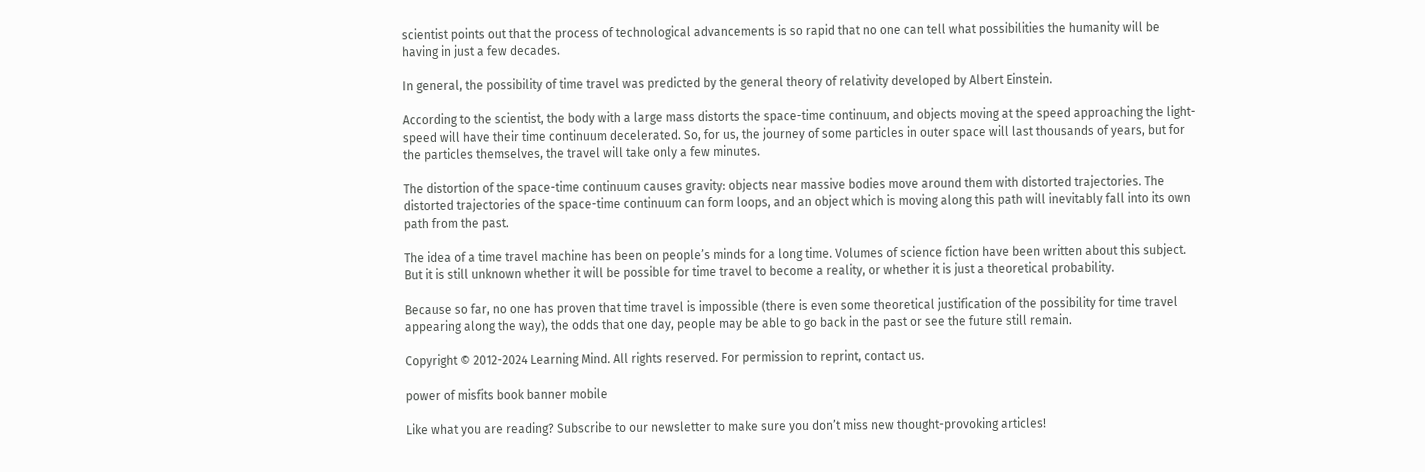scientist points out that the process of technological advancements is so rapid that no one can tell what possibilities the humanity will be having in just a few decades.

In general, the possibility of time travel was predicted by the general theory of relativity developed by Albert Einstein.

According to the scientist, the body with a large mass distorts the space-time continuum, and objects moving at the speed approaching the light-speed will have their time continuum decelerated. So, for us, the journey of some particles in outer space will last thousands of years, but for the particles themselves, the travel will take only a few minutes.

The distortion of the space-time continuum causes gravity: objects near massive bodies move around them with distorted trajectories. The distorted trajectories of the space-time continuum can form loops, and an object which is moving along this path will inevitably fall into its own path from the past.

The idea of a time travel machine has been on people’s minds for a long time. Volumes of science fiction have been written about this subject. But it is still unknown whether it will be possible for time travel to become a reality, or whether it is just a theoretical probability.

Because so far, no one has proven that time travel is impossible (there is even some theoretical justification of the possibility for time travel appearing along the way), the odds that one day, people may be able to go back in the past or see the future still remain.

Copyright © 2012-2024 Learning Mind. All rights reserved. For permission to reprint, contact us.

power of misfits book banner mobile

Like what you are reading? Subscribe to our newsletter to make sure you don’t miss new thought-provoking articles!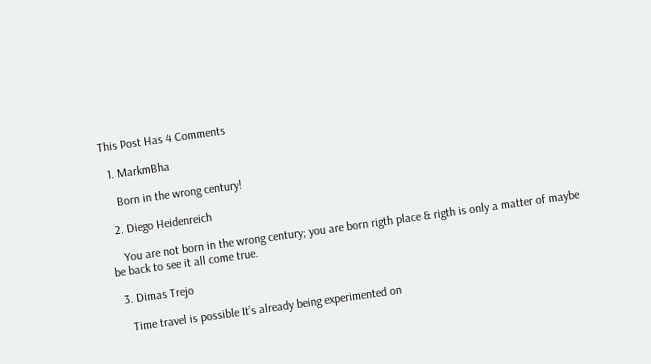This Post Has 4 Comments

  1. MarkmBha

    Born in the wrong century!

  2. Diego Heidenreich

    You are not born in the wrong century; you are born rigth place & rigth is only a matter of maybe be back to see it all come true.

  3. Dimas Trejo

    Time travel is possible It’s already being experimented on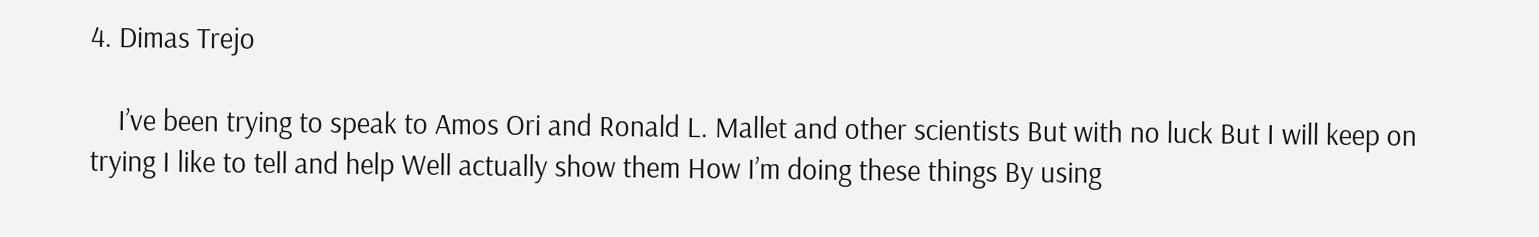4. Dimas Trejo

    I’ve been trying to speak to Amos Ori and Ronald L. Mallet and other scientists But with no luck But I will keep on trying I like to tell and help Well actually show them How I’m doing these things By using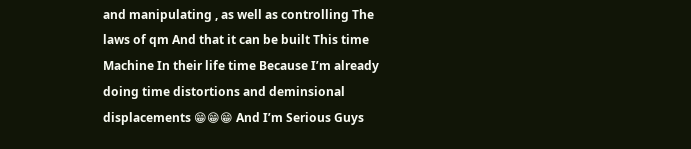and manipulating , as well as controlling The laws of qm And that it can be built This time Machine In their life time Because I’m already doing time distortions and deminsional displacements 😁😁😁 And I’m Serious Guys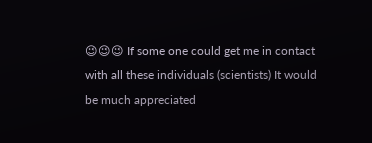😉😉😉 If some one could get me in contact with all these individuals (scientists) It would be much appreciated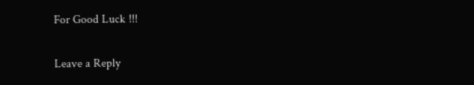For Good Luck !!!

Leave a Reply